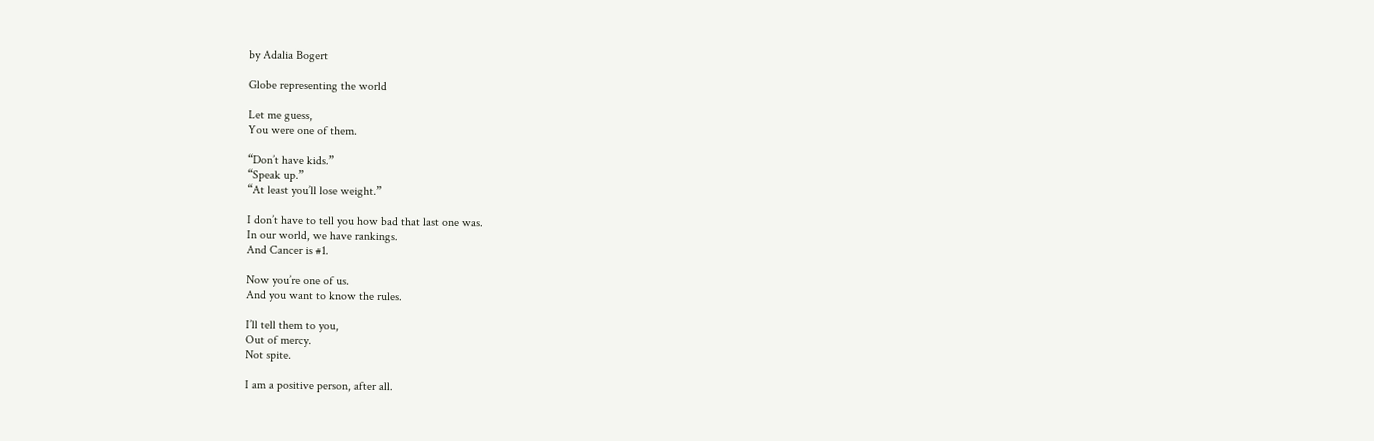by Adalia Bogert

Globe representing the world

Let me guess,
You were one of them.

“Don’t have kids.”
“Speak up.”
“At least you’ll lose weight.”

I don’t have to tell you how bad that last one was.
In our world, we have rankings.
And Cancer is #1.

Now you’re one of us.
And you want to know the rules.

I’ll tell them to you,
Out of mercy.
Not spite.

I am a positive person, after all.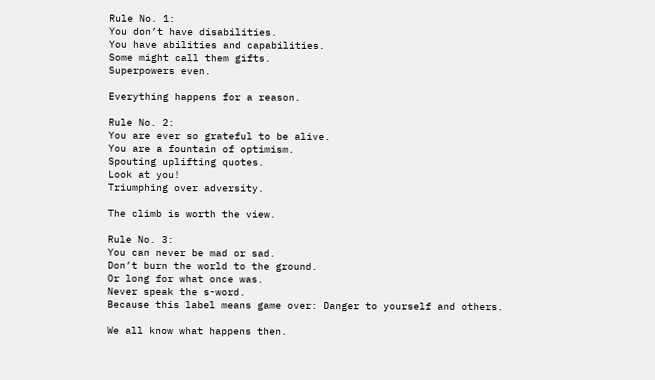Rule No. 1:
You don’t have disabilities.
You have abilities and capabilities.
Some might call them gifts.
Superpowers even.

Everything happens for a reason.

Rule No. 2:
You are ever so grateful to be alive.
You are a fountain of optimism.
Spouting uplifting quotes.
Look at you!
Triumphing over adversity.

The climb is worth the view.

Rule No. 3:
You can never be mad or sad.
Don’t burn the world to the ground.
Or long for what once was.
Never speak the s-word.
Because this label means game over: Danger to yourself and others.

We all know what happens then.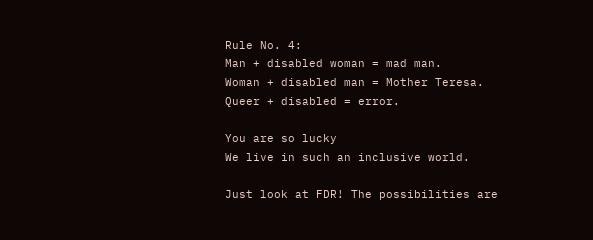Rule No. 4:
Man + disabled woman = mad man.
Woman + disabled man = Mother Teresa.
Queer + disabled = error.

You are so lucky
We live in such an inclusive world.

Just look at FDR! The possibilities are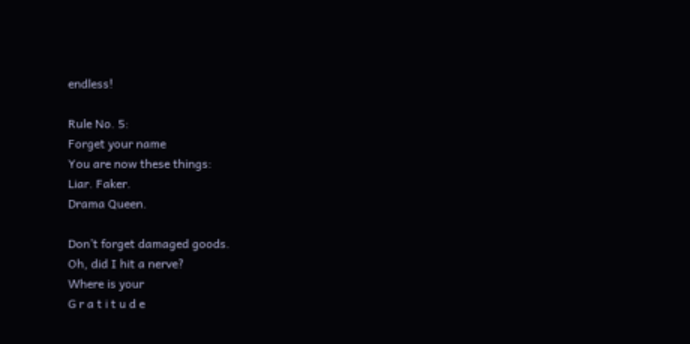endless!

Rule No. 5:
Forget your name
You are now these things:
Liar. Faker.
Drama Queen.

Don’t forget damaged goods.
Oh, did I hit a nerve?
Where is your
G r a t i t u d e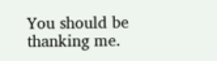You should be thanking me.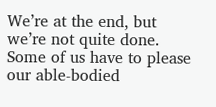We’re at the end, but we’re not quite done.
Some of us have to please our able-bodied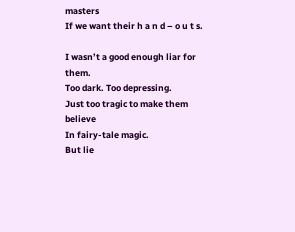masters
If we want their h a n d – o u t s.

I wasn’t a good enough liar for them.
Too dark. Too depressing.
Just too tragic to make them believe
In fairy-tale magic.
But lie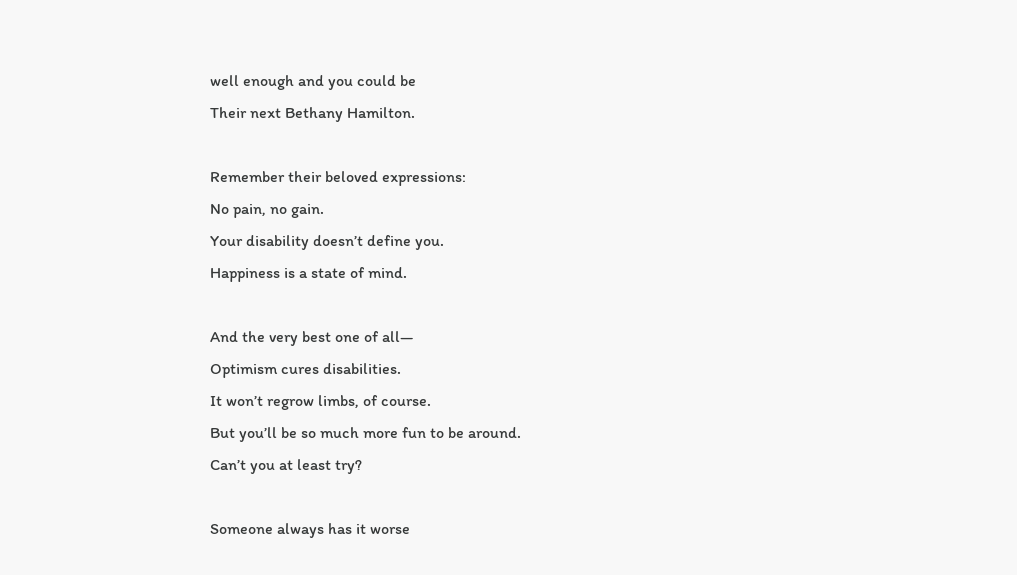well enough and you could be
Their next Bethany Hamilton.

Remember their beloved expressions:
No pain, no gain.
Your disability doesn’t define you.
Happiness is a state of mind.

And the very best one of all—
Optimism cures disabilities.
It won’t regrow limbs, of course.
But you’ll be so much more fun to be around.
Can’t you at least try?

Someone always has it worse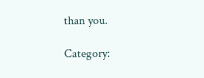than you.

Category: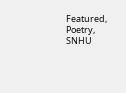Featured, Poetry, SNHU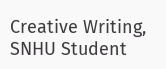Creative Writing, SNHU Student